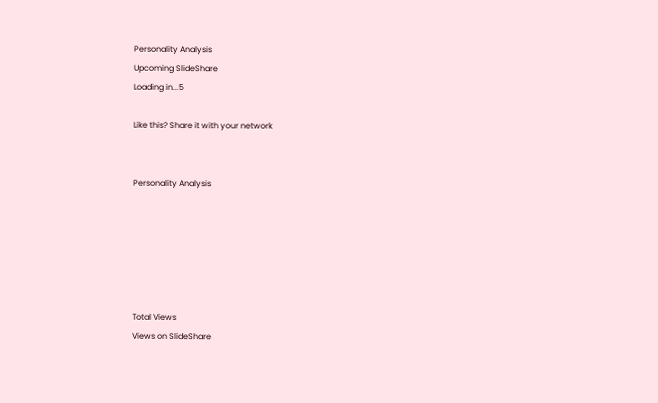Personality Analysis
Upcoming SlideShare
Loading in...5

Like this? Share it with your network


Personality Analysis






Total Views
Views on SlideShare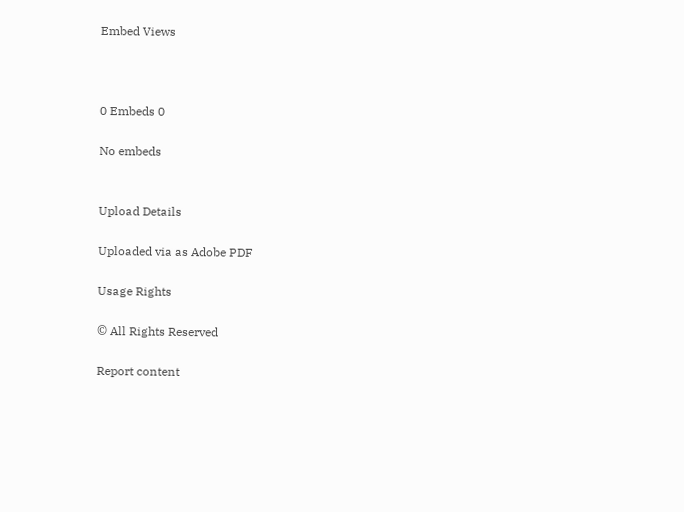Embed Views



0 Embeds 0

No embeds


Upload Details

Uploaded via as Adobe PDF

Usage Rights

© All Rights Reserved

Report content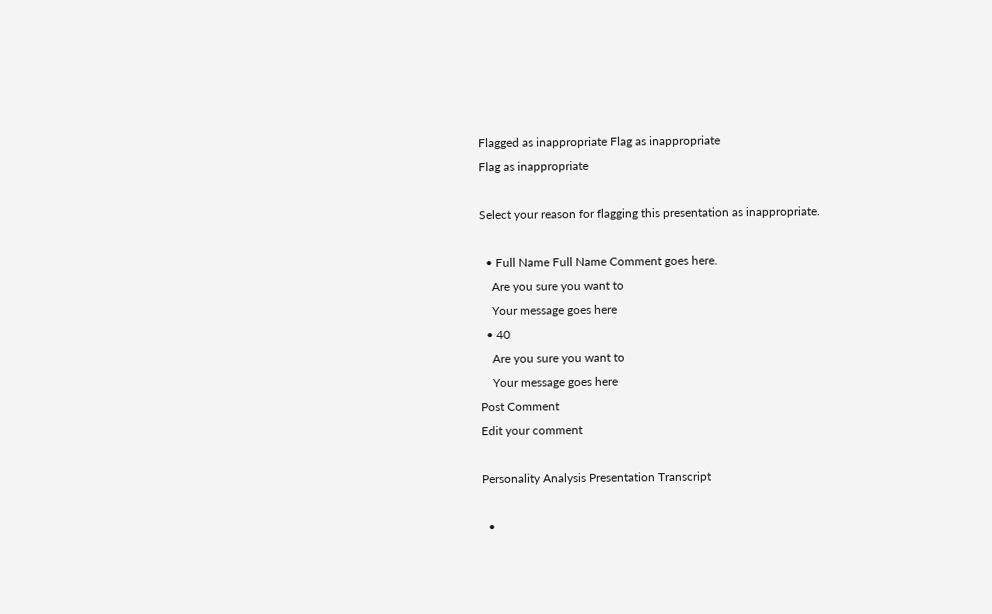Flagged as inappropriate Flag as inappropriate
Flag as inappropriate

Select your reason for flagging this presentation as inappropriate.

  • Full Name Full Name Comment goes here.
    Are you sure you want to
    Your message goes here
  • 40
    Are you sure you want to
    Your message goes here
Post Comment
Edit your comment

Personality Analysis Presentation Transcript

  •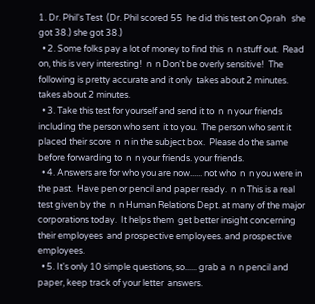1. Dr. Phil's Test  (Dr. Phil scored 55  he did this test on Oprah   she got 38.) she got 38.)
  • 2. Some folks pay a lot of money to find this  n  n stuff out.  Read on, this is very interesting!  n  n Don't be overly sensitive!  The following is pretty accurate and it only  takes about 2 minutes. takes about 2 minutes.
  • 3. Take this test for yourself and send it to  n  n your friends including the person who sent  it to you.  The person who sent it placed their score  n  n in the subject box.  Please do the same before forwarding to  n  n your friends. your friends.
  • 4. Answers are for who you are now...... not who  n  n you were in the past.  Have pen or pencil and paper ready.  n  n This is a real test given by the  n  n Human Relations Dept. at many of the major  corporations today.  It helps them  get better insight concerning their employees  and prospective employees. and prospective employees.
  • 5. It's only 10 simple questions, so...... grab a  n  n pencil and paper, keep track of your letter  answers.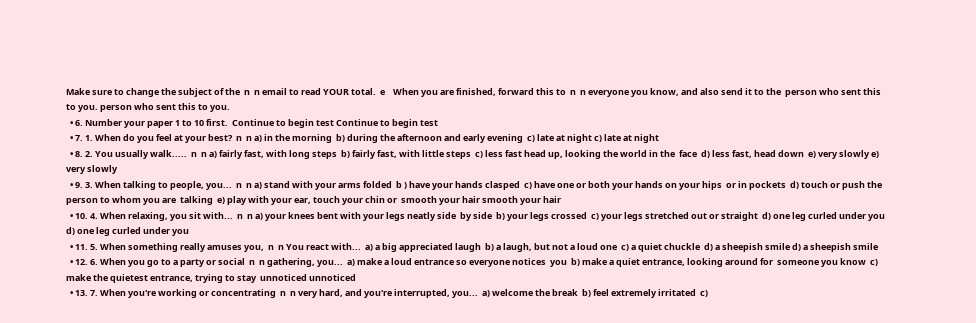Make sure to change the subject of the  n  n email to read YOUR total.  e    When you are finished, forward this to  n  n everyone you know, and also send it to the  person who sent this to you. person who sent this to you.
  • 6. Number your paper 1 to 10 first.  Continue to begin test Continue to begin test
  • 7. 1. When do you feel at your best?  n  n a) in the morning  b) during the afternoon and early evening  c) late at night c) late at night
  • 8. 2. You usually walk.....  n  n a) fairly fast, with long steps  b) fairly fast, with little steps  c) less fast head up, looking the world in the  face  d) less fast, head down  e) very slowly e) very slowly
  • 9. 3. When talking to people, you...  n  n a) stand with your arms folded  b ) have your hands clasped  c) have one or both your hands on your hips  or in pockets  d) touch or push the person to whom you are  talking  e) play with your ear, touch your chin or  smooth your hair smooth your hair
  • 10. 4. When relaxing, you sit with...  n  n a) your knees bent with your legs neatly side  by side  b) your legs crossed  c) your legs stretched out or straight  d) one leg curled under you d) one leg curled under you
  • 11. 5. When something really amuses you,  n  n You react with...  a) a big appreciated laugh  b) a laugh, but not a loud one  c) a quiet chuckle  d) a sheepish smile d) a sheepish smile
  • 12. 6. When you go to a party or social  n  n gathering, you...  a) make a loud entrance so everyone notices  you  b) make a quiet entrance, looking around for  someone you know  c) make the quietest entrance, trying to stay  unnoticed unnoticed
  • 13. 7. When you're working or concentrating  n  n very hard, and you're interrupted, you...  a) welcome the break  b) feel extremely irritated  c)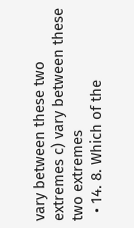vary between these two extremes c) vary between these two extremes
  • 14. 8. Which of the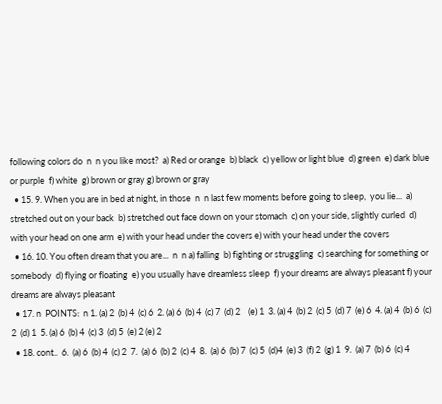following colors do  n  n you like most?  a) Red or orange  b) black  c) yellow or light blue  d) green  e) dark blue or purple  f) white  g) brown or gray g) brown or gray
  • 15. 9. When you are in bed at night, in those  n  n last few moments before going to sleep,  you lie...  a) stretched out on your back  b) stretched out face down on your stomach  c) on your side, slightly curled  d) with your head on one arm  e) with your head under the covers e) with your head under the covers
  • 16. 10. You often dream that you are...  n  n a) falling  b) fighting or struggling  c) searching for something or  somebody  d) flying or floating  e) you usually have dreamless sleep  f) your dreams are always pleasant f) your dreams are always pleasant
  • 17. n  POINTS:  n 1. (a) 2  (b) 4  (c) 6  2. (a) 6  (b) 4  (c) 7  (d) 2    (e) 1  3. (a) 4  (b) 2  (c) 5  (d) 7  (e) 6  4. (a) 4  (b) 6  (c) 2  (d) 1  5. (a) 6  (b) 4  (c) 3  (d) 5  (e) 2 (e) 2
  • 18. cont..  6.  (a) 6  (b) 4  (c) 2  7.  (a) 6  (b) 2  (c) 4  8.  (a) 6  (b) 7  (c) 5  (d)4  (e) 3  (f) 2  (g) 1  9.  (a) 7  (b) 6  (c) 4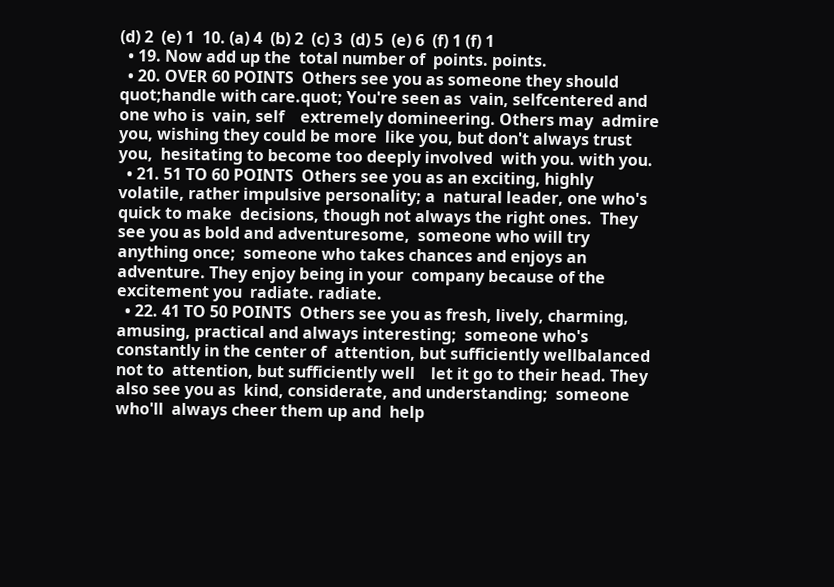(d) 2  (e) 1  10. (a) 4  (b) 2  (c) 3  (d) 5  (e) 6  (f) 1 (f) 1
  • 19. Now add up the  total number of  points. points.
  • 20. OVER 60 POINTS  Others see you as someone they should  quot;handle with care.quot; You're seen as  vain, selfcentered and one who is  vain, self    extremely domineering. Others may  admire you, wishing they could be more  like you, but don't always trust you,  hesitating to become too deeply involved  with you. with you.
  • 21. 51 TO 60 POINTS  Others see you as an exciting, highly  volatile, rather impulsive personality; a  natural leader, one who's quick to make  decisions, though not always the right ones.  They see you as bold and adventuresome,  someone who will try anything once;  someone who takes chances and enjoys an  adventure. They enjoy being in your  company because of the excitement you  radiate. radiate.
  • 22. 41 TO 50 POINTS  Others see you as fresh, lively, charming,  amusing, practical and always interesting;  someone who's constantly in the center of  attention, but sufficiently wellbalanced not to  attention, but sufficiently well    let it go to their head. They also see you as  kind, considerate, and understanding;  someone who'll  always cheer them up and  help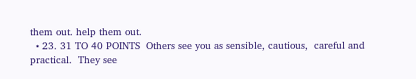them out. help them out.
  • 23. 31 TO 40 POINTS  Others see you as sensible, cautious,  careful and practical.  They see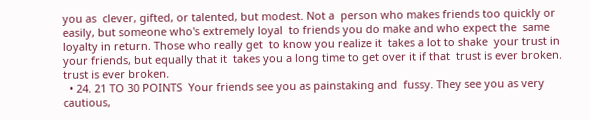you as  clever, gifted, or talented, but modest. Not a  person who makes friends too quickly or  easily, but someone who's extremely loyal  to friends you do make and who expect the  same loyalty in return. Those who really get  to know you realize it  takes a lot to shake  your trust in your friends, but equally that it  takes you a long time to get over it if that  trust is ever broken. trust is ever broken.
  • 24. 21 TO 30 POINTS  Your friends see you as painstaking and  fussy. They see you as very cautious,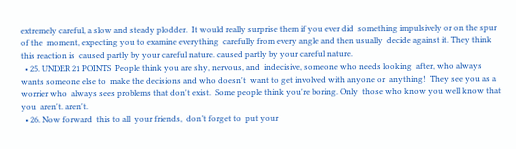extremely careful, a slow and steady plodder.  It would really surprise them if you ever did  something impulsively or on the spur of the  moment, expecting you to examine everything  carefully from every angle and then usually  decide against it. They think this reaction is  caused partly by your careful nature. caused partly by your careful nature.
  • 25. UNDER 21 POINTS  People think you are shy, nervous, and  indecisive, someone who needs looking  after, who always wants someone else to  make the decisions and who doesn't  want to get involved with anyone or  anything!  They see you as a worrier who  always sees problems that don't exist.  Some people think you're boring. Only  those who know you well know that you  aren't. aren't.
  • 26. Now forward  this to all  your friends,  don’t forget to  put your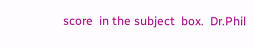score  in the subject  box.  Dr.Phil